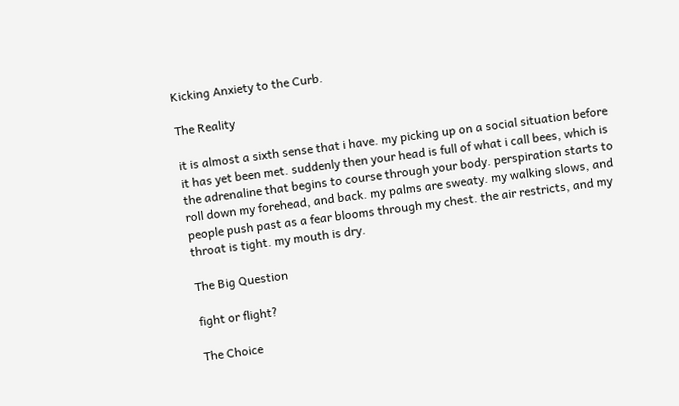Kicking Anxiety to the Curb.

The Reality

it is almost a sixth sense that i have. my picking up on a social situation before it has yet been met. suddenly then your head is full of what i call bees, which is the adrenaline that begins to course through your body. perspiration starts to roll down my forehead, and back. my palms are sweaty. my walking slows, and people push past as a fear blooms through my chest. the air restricts, and my throat is tight. my mouth is dry.

The Big Question

fight or flight?

The Choice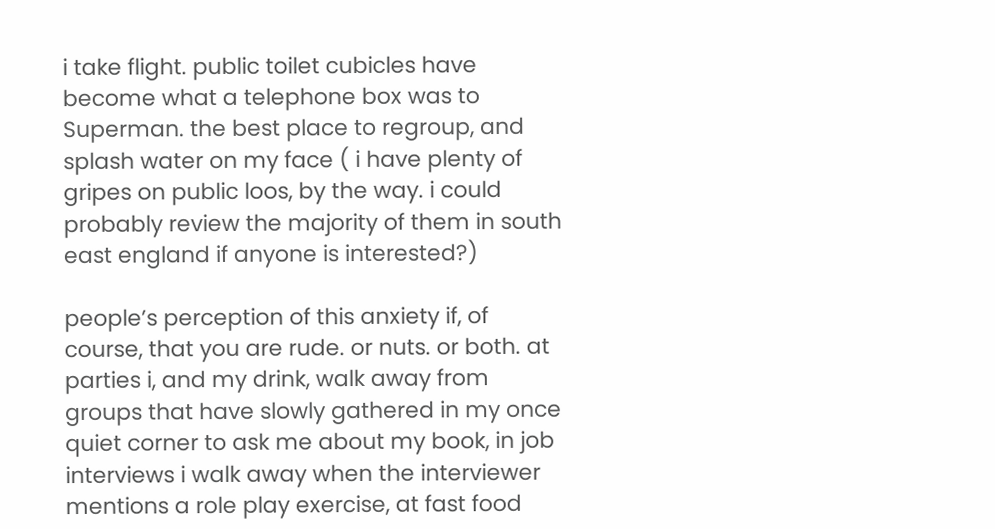i take flight. public toilet cubicles have become what a telephone box was to Superman. the best place to regroup, and splash water on my face ( i have plenty of gripes on public loos, by the way. i could probably review the majority of them in south east england if anyone is interested?)

people’s perception of this anxiety if, of course, that you are rude. or nuts. or both. at parties i, and my drink, walk away from groups that have slowly gathered in my once quiet corner to ask me about my book, in job interviews i walk away when the interviewer mentions a role play exercise, at fast food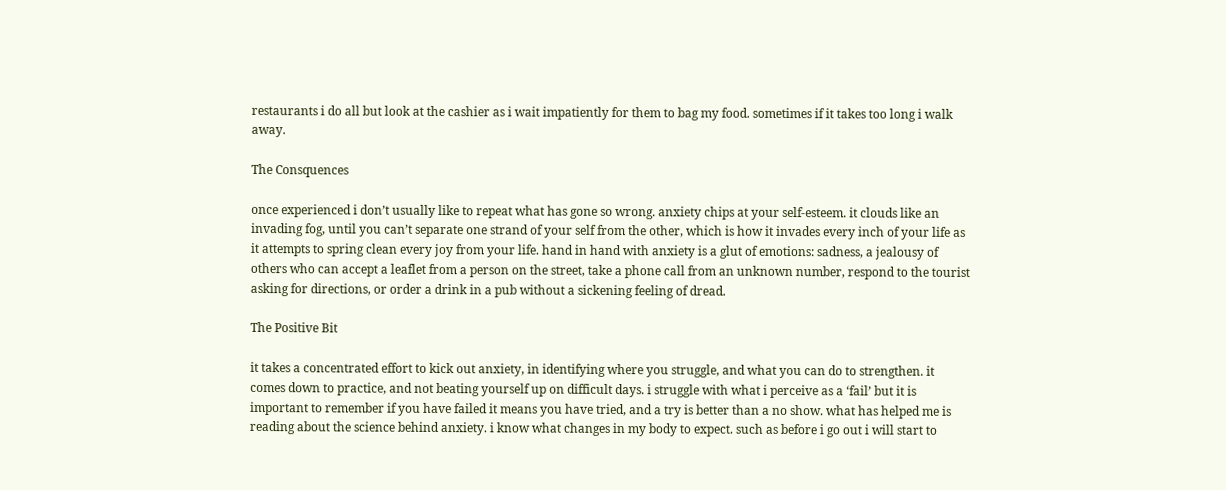restaurants i do all but look at the cashier as i wait impatiently for them to bag my food. sometimes if it takes too long i walk away.

The Consquences

once experienced i don’t usually like to repeat what has gone so wrong. anxiety chips at your self-esteem. it clouds like an invading fog, until you can’t separate one strand of your self from the other, which is how it invades every inch of your life as it attempts to spring clean every joy from your life. hand in hand with anxiety is a glut of emotions: sadness, a jealousy of others who can accept a leaflet from a person on the street, take a phone call from an unknown number, respond to the tourist asking for directions, or order a drink in a pub without a sickening feeling of dread.

The Positive Bit

it takes a concentrated effort to kick out anxiety, in identifying where you struggle, and what you can do to strengthen. it comes down to practice, and not beating yourself up on difficult days. i struggle with what i perceive as a ‘fail’ but it is important to remember if you have failed it means you have tried, and a try is better than a no show. what has helped me is reading about the science behind anxiety. i know what changes in my body to expect. such as before i go out i will start to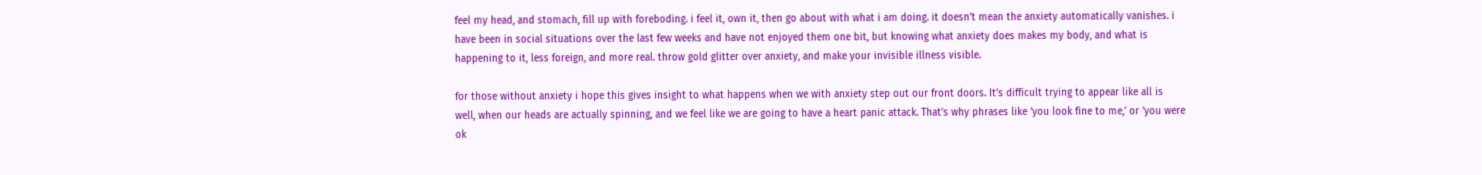feel my head, and stomach, fill up with foreboding. i feel it, own it, then go about with what i am doing. it doesn’t mean the anxiety automatically vanishes. i have been in social situations over the last few weeks and have not enjoyed them one bit, but knowing what anxiety does makes my body, and what is happening to it, less foreign, and more real. throw gold glitter over anxiety, and make your invisible illness visible.

for those without anxiety i hope this gives insight to what happens when we with anxiety step out our front doors. It’s difficult trying to appear like all is well, when our heads are actually spinning, and we feel like we are going to have a heart panic attack. That’s why phrases like ‘you look fine to me,’ or ‘you were ok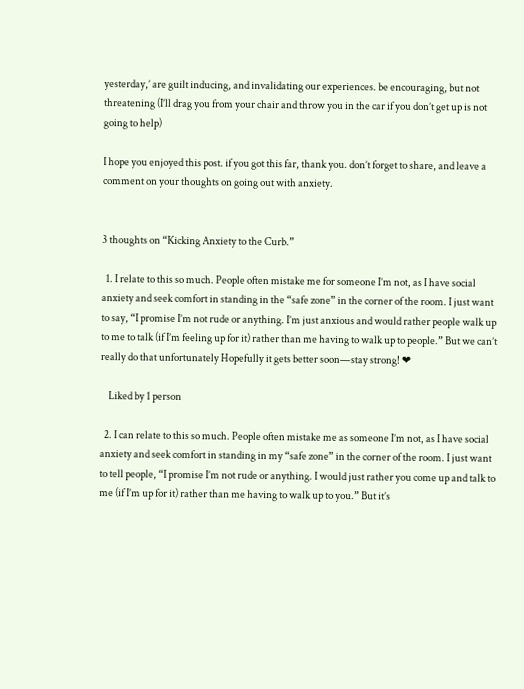yesterday,’ are guilt inducing, and invalidating our experiences. be encouraging, but not threatening (I’ll drag you from your chair and throw you in the car if you don’t get up is not going to help)

I hope you enjoyed this post. if you got this far, thank you. don’t forget to share, and leave a comment on your thoughts on going out with anxiety.


3 thoughts on “Kicking Anxiety to the Curb.”

  1. I relate to this so much. People often mistake me for someone I’m not, as I have social anxiety and seek comfort in standing in the “safe zone” in the corner of the room. I just want to say, “I promise I’m not rude or anything. I’m just anxious and would rather people walk up to me to talk (if I’m feeling up for it) rather than me having to walk up to people.” But we can’t really do that unfortunately Hopefully it gets better soon—stay strong! ❤

    Liked by 1 person

  2. I can relate to this so much. People often mistake me as someone I’m not, as I have social anxiety and seek comfort in standing in my “safe zone” in the corner of the room. I just want to tell people, “I promise I’m not rude or anything. I would just rather you come up and talk to me (if I’m up for it) rather than me having to walk up to you.” But it’s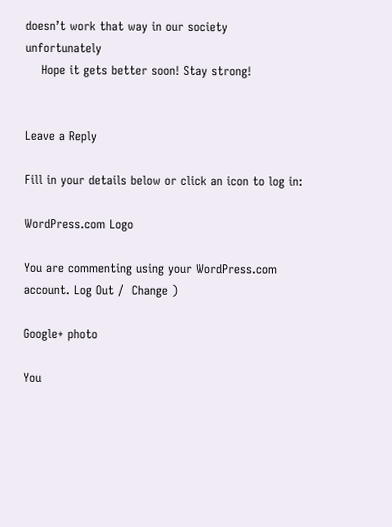doesn’t work that way in our society unfortunately
    Hope it gets better soon! Stay strong!


Leave a Reply

Fill in your details below or click an icon to log in:

WordPress.com Logo

You are commenting using your WordPress.com account. Log Out /  Change )

Google+ photo

You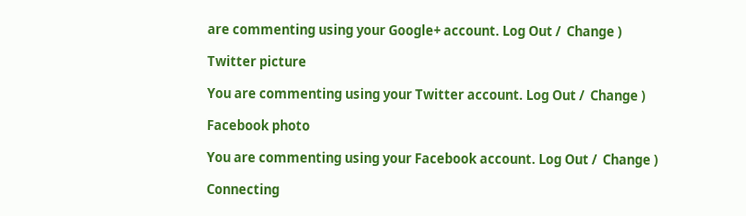are commenting using your Google+ account. Log Out /  Change )

Twitter picture

You are commenting using your Twitter account. Log Out /  Change )

Facebook photo

You are commenting using your Facebook account. Log Out /  Change )

Connecting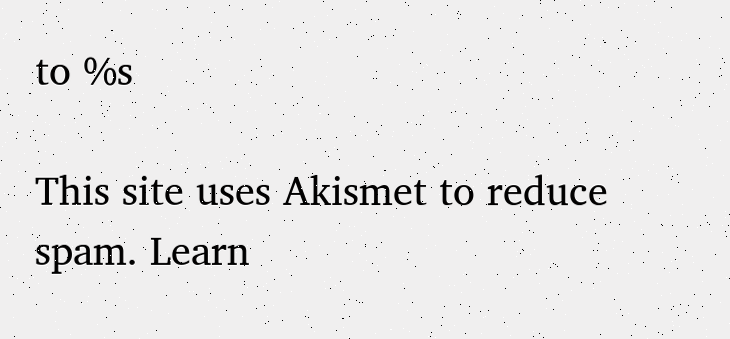to %s

This site uses Akismet to reduce spam. Learn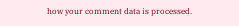how your comment data is processed.